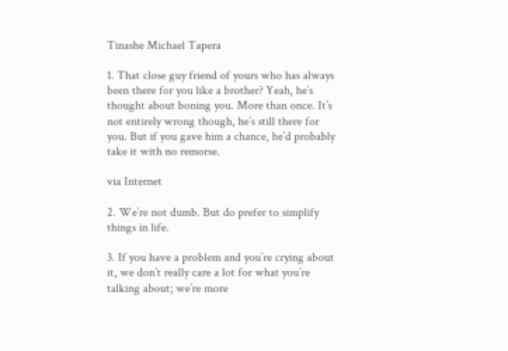Tinashe Michael Tapera

1. That close guy friend of yours who has always been there for you like a brother? Yeah, he’s thought about boning you. More than once. It’s not entirely wrong though, he’s still there for you. But if you gave him a chance, he’d probably take it with no remorse.

via Internet

2. We’re not dumb. But do prefer to simplify things in life.

3. If you have a problem and you’re crying about it, we don’t really care a lot for what you’re talking about; we’re more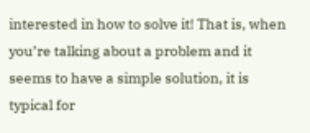interested in how to solve it! That is, when you’re talking about a problem and it seems to have a simple solution, it is typical for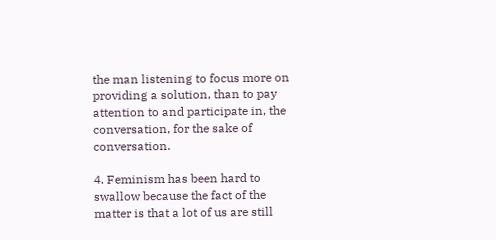the man listening to focus more on providing a solution, than to pay attention to and participate in, the conversation, for the sake of conversation.

4. Feminism has been hard to swallow because the fact of the matter is that a lot of us are still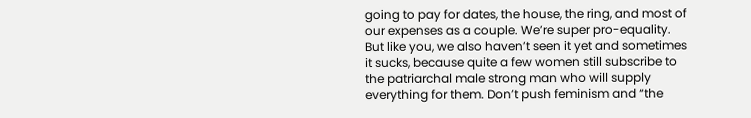going to pay for dates, the house, the ring, and most of our expenses as a couple. We’re super pro-equality. But like you, we also haven’t seen it yet and sometimes it sucks, because quite a few women still subscribe to the patriarchal male strong man who will supply everything for them. Don’t push feminism and “the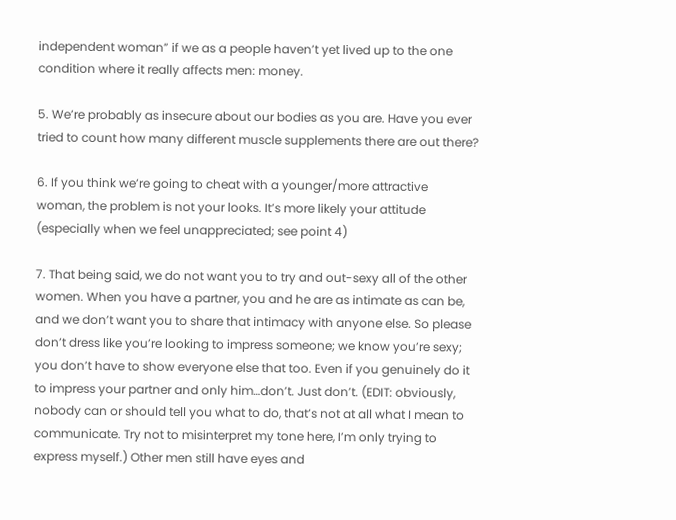independent woman” if we as a people haven’t yet lived up to the one condition where it really affects men: money.

5. We’re probably as insecure about our bodies as you are. Have you ever tried to count how many different muscle supplements there are out there?

6. If you think we’re going to cheat with a younger/more attractive woman, the problem is not your looks. It’s more likely your attitude (especially when we feel unappreciated; see point 4)

7. That being said, we do not want you to try and out-sexy all of the other women. When you have a partner, you and he are as intimate as can be, and we don’t want you to share that intimacy with anyone else. So please don’t dress like you’re looking to impress someone; we know you’re sexy; you don’t have to show everyone else that too. Even if you genuinely do it to impress your partner and only him…don’t. Just don’t. (EDIT: obviously, nobody can or should tell you what to do, that’s not at all what I mean to communicate. Try not to misinterpret my tone here, I’m only trying to express myself.) Other men still have eyes and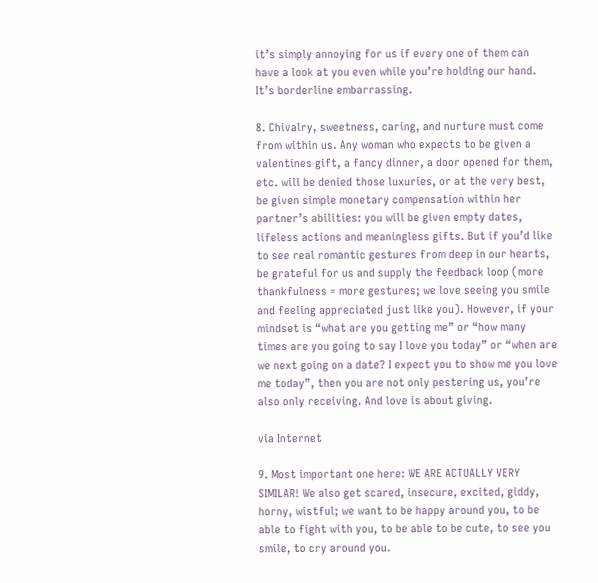it’s simply annoying for us if every one of them can have a look at you even while you’re holding our hand. It’s borderline embarrassing.

8. Chivalry, sweetness, caring, and nurture must come from within us. Any woman who expects to be given a valentines gift, a fancy dinner, a door opened for them, etc. will be denied those luxuries, or at the very best, be given simple monetary compensation within her partner’s abilities: you will be given empty dates, lifeless actions and meaningless gifts. But if you’d like to see real romantic gestures from deep in our hearts, be grateful for us and supply the feedback loop (more thankfulness = more gestures; we love seeing you smile and feeling appreciated just like you). However, if your mindset is “what are you getting me” or “how many times are you going to say I love you today” or “when are we next going on a date? I expect you to show me you love me today”, then you are not only pestering us, you’re also only receiving. And love is about giving.

via Internet

9. Most important one here: WE ARE ACTUALLY VERY SIMILAR! We also get scared, insecure, excited, giddy, horny, wistful; we want to be happy around you, to be able to fight with you, to be able to be cute, to see you smile, to cry around you.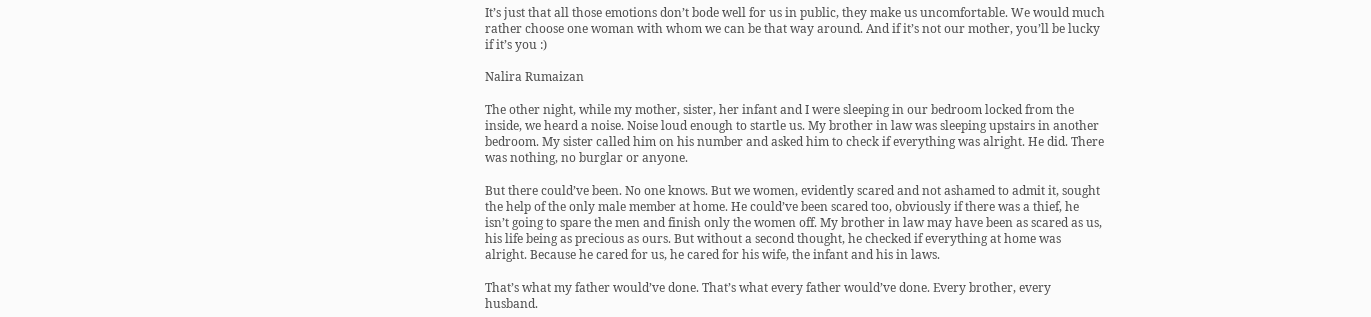It’s just that all those emotions don’t bode well for us in public, they make us uncomfortable. We would much rather choose one woman with whom we can be that way around. And if it’s not our mother, you’ll be lucky if it’s you :)

Nalira Rumaizan

The other night, while my mother, sister, her infant and I were sleeping in our bedroom locked from the inside, we heard a noise. Noise loud enough to startle us. My brother in law was sleeping upstairs in another bedroom. My sister called him on his number and asked him to check if everything was alright. He did. There was nothing, no burglar or anyone.

But there could’ve been. No one knows. But we women, evidently scared and not ashamed to admit it, sought the help of the only male member at home. He could’ve been scared too, obviously if there was a thief, he isn’t going to spare the men and finish only the women off. My brother in law may have been as scared as us, his life being as precious as ours. But without a second thought, he checked if everything at home was alright. Because he cared for us, he cared for his wife, the infant and his in laws.

That’s what my father would’ve done. That’s what every father would’ve done. Every brother, every husband.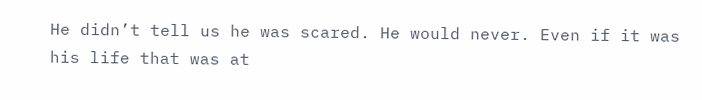He didn’t tell us he was scared. He would never. Even if it was his life that was at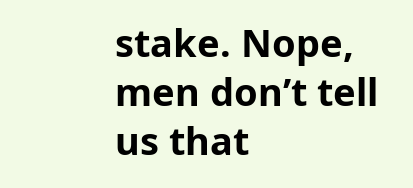stake. Nope, men don’t tell us that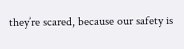they’re scared, because our safety is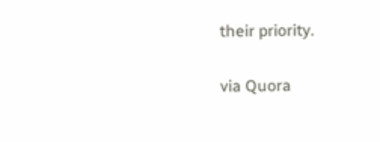their priority.

via Quora